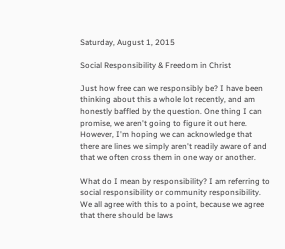Saturday, August 1, 2015

Social Responsibility & Freedom in Christ

Just how free can we responsibly be? I have been thinking about this a whole lot recently, and am honestly baffled by the question. One thing I can promise, we aren't going to figure it out here. However, I'm hoping we can acknowledge that there are lines we simply aren't readily aware of and that we often cross them in one way or another.

What do I mean by responsibility? I am referring to social responsibility or community responsibility. We all agree with this to a point, because we agree that there should be laws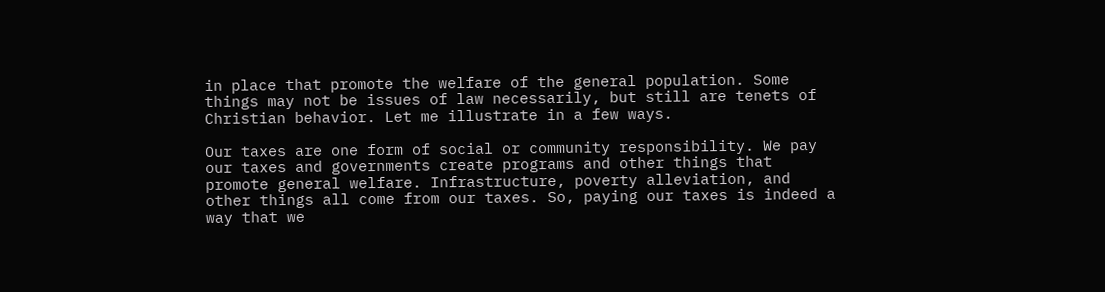in place that promote the welfare of the general population. Some things may not be issues of law necessarily, but still are tenets of Christian behavior. Let me illustrate in a few ways.

Our taxes are one form of social or community responsibility. We pay our taxes and governments create programs and other things that promote general welfare. Infrastructure, poverty alleviation, and other things all come from our taxes. So, paying our taxes is indeed a way that we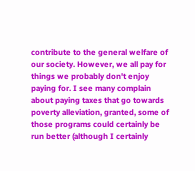contribute to the general welfare of our society. However, we all pay for things we probably don't enjoy paying for. I see many complain about paying taxes that go towards poverty alleviation, granted, some of those programs could certainly be run better (although I certainly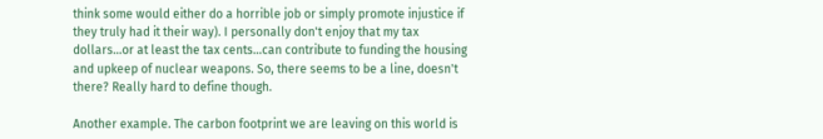think some would either do a horrible job or simply promote injustice if they truly had it their way). I personally don't enjoy that my tax dollars...or at least the tax cents...can contribute to funding the housing and upkeep of nuclear weapons. So, there seems to be a line, doesn't there? Really hard to define though.

Another example. The carbon footprint we are leaving on this world is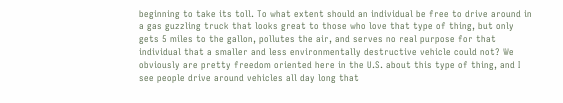beginning to take its toll. To what extent should an individual be free to drive around in a gas guzzling truck that looks great to those who love that type of thing, but only gets 5 miles to the gallon, pollutes the air, and serves no real purpose for that individual that a smaller and less environmentally destructive vehicle could not? We obviously are pretty freedom oriented here in the U.S. about this type of thing, and I see people drive around vehicles all day long that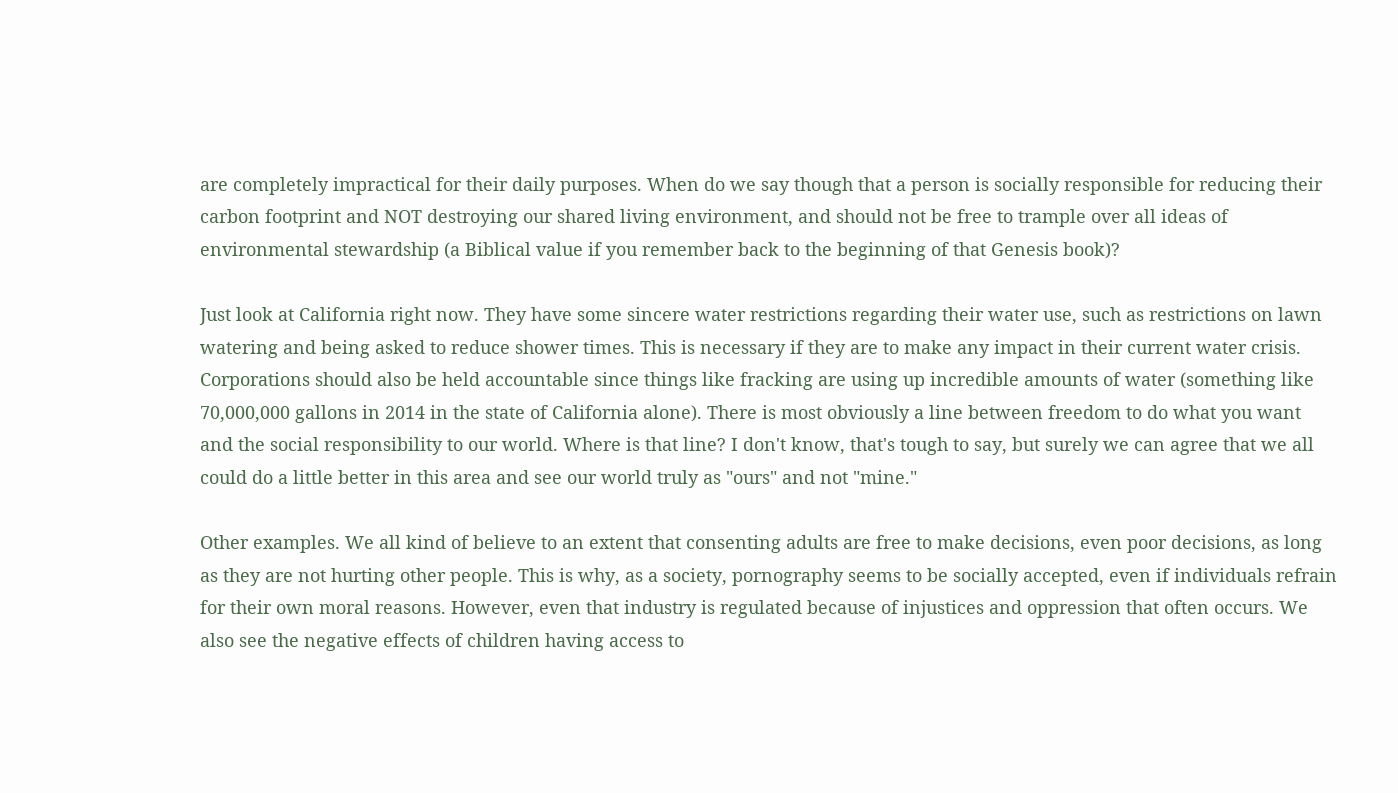are completely impractical for their daily purposes. When do we say though that a person is socially responsible for reducing their carbon footprint and NOT destroying our shared living environment, and should not be free to trample over all ideas of environmental stewardship (a Biblical value if you remember back to the beginning of that Genesis book)?

Just look at California right now. They have some sincere water restrictions regarding their water use, such as restrictions on lawn watering and being asked to reduce shower times. This is necessary if they are to make any impact in their current water crisis. Corporations should also be held accountable since things like fracking are using up incredible amounts of water (something like 70,000,000 gallons in 2014 in the state of California alone). There is most obviously a line between freedom to do what you want and the social responsibility to our world. Where is that line? I don't know, that's tough to say, but surely we can agree that we all could do a little better in this area and see our world truly as "ours" and not "mine."

Other examples. We all kind of believe to an extent that consenting adults are free to make decisions, even poor decisions, as long as they are not hurting other people. This is why, as a society, pornography seems to be socially accepted, even if individuals refrain for their own moral reasons. However, even that industry is regulated because of injustices and oppression that often occurs. We also see the negative effects of children having access to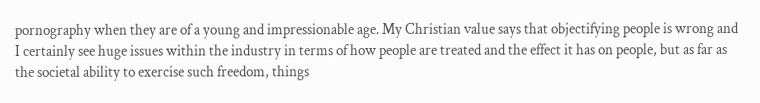pornography when they are of a young and impressionable age. My Christian value says that objectifying people is wrong and I certainly see huge issues within the industry in terms of how people are treated and the effect it has on people, but as far as the societal ability to exercise such freedom, things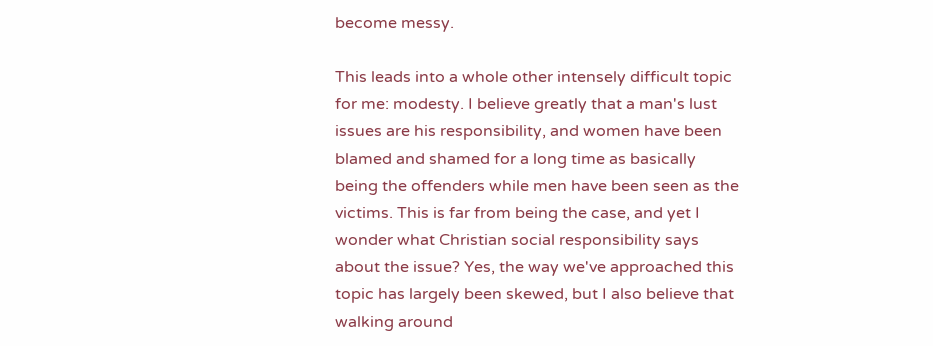become messy.

This leads into a whole other intensely difficult topic for me: modesty. I believe greatly that a man's lust issues are his responsibility, and women have been blamed and shamed for a long time as basically being the offenders while men have been seen as the victims. This is far from being the case, and yet I wonder what Christian social responsibility says about the issue? Yes, the way we've approached this topic has largely been skewed, but I also believe that walking around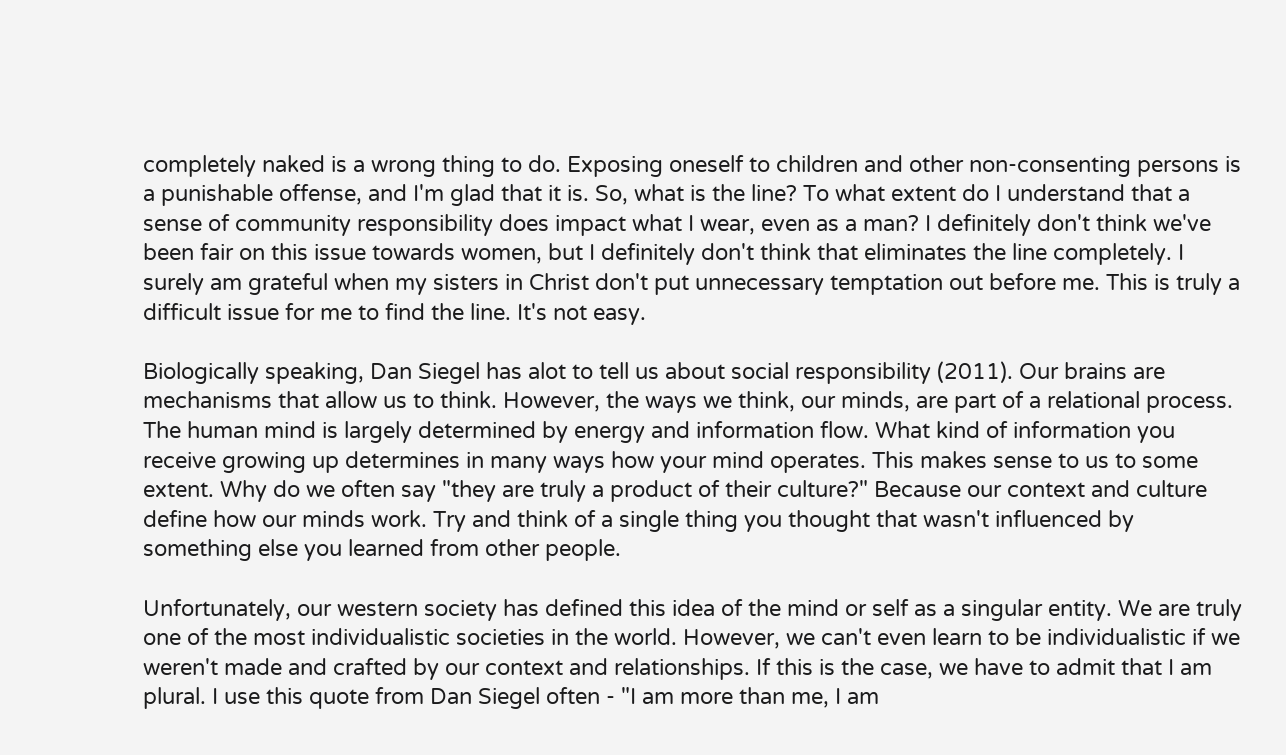completely naked is a wrong thing to do. Exposing oneself to children and other non-consenting persons is a punishable offense, and I'm glad that it is. So, what is the line? To what extent do I understand that a sense of community responsibility does impact what I wear, even as a man? I definitely don't think we've been fair on this issue towards women, but I definitely don't think that eliminates the line completely. I surely am grateful when my sisters in Christ don't put unnecessary temptation out before me. This is truly a difficult issue for me to find the line. It's not easy.

Biologically speaking, Dan Siegel has alot to tell us about social responsibility (2011). Our brains are mechanisms that allow us to think. However, the ways we think, our minds, are part of a relational process. The human mind is largely determined by energy and information flow. What kind of information you receive growing up determines in many ways how your mind operates. This makes sense to us to some extent. Why do we often say "they are truly a product of their culture?" Because our context and culture define how our minds work. Try and think of a single thing you thought that wasn't influenced by something else you learned from other people.

Unfortunately, our western society has defined this idea of the mind or self as a singular entity. We are truly one of the most individualistic societies in the world. However, we can't even learn to be individualistic if we weren't made and crafted by our context and relationships. If this is the case, we have to admit that I am plural. I use this quote from Dan Siegel often - "I am more than me, I am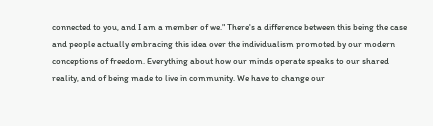connected to you, and I am a member of we." There's a difference between this being the case and people actually embracing this idea over the individualism promoted by our modern conceptions of freedom. Everything about how our minds operate speaks to our shared reality, and of being made to live in community. We have to change our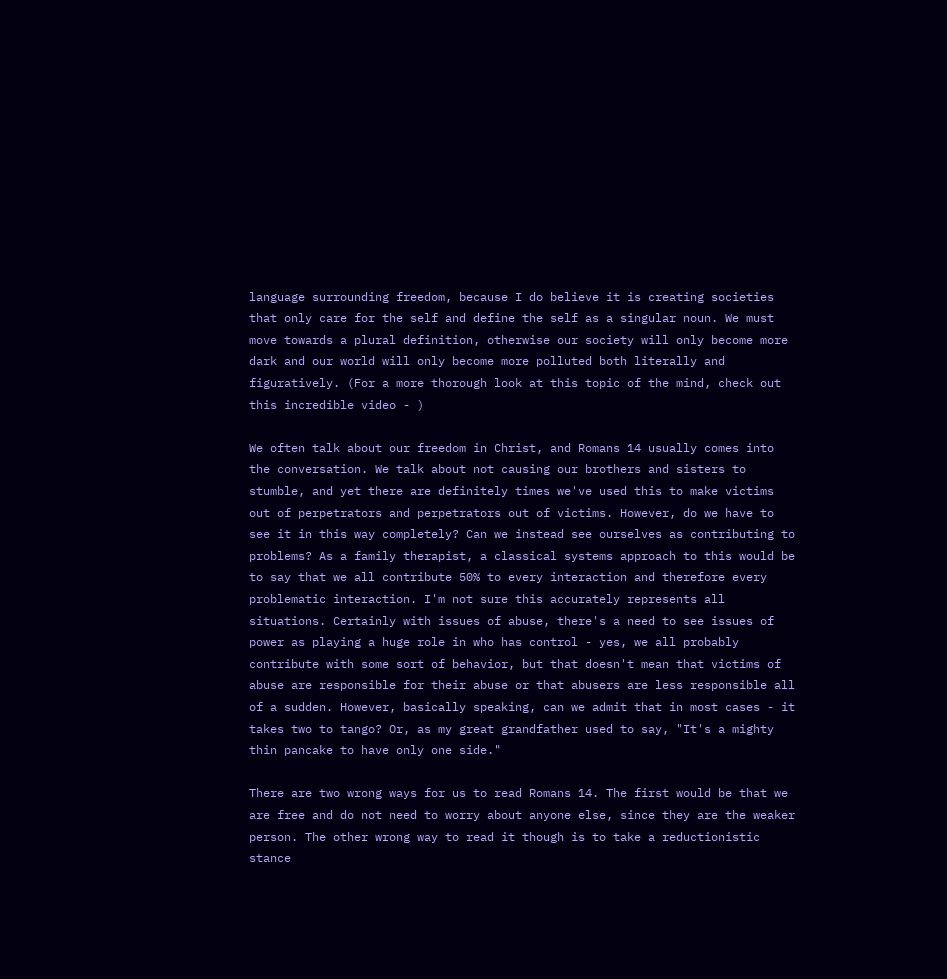language surrounding freedom, because I do believe it is creating societies that only care for the self and define the self as a singular noun. We must move towards a plural definition, otherwise our society will only become more dark and our world will only become more polluted both literally and figuratively. (For a more thorough look at this topic of the mind, check out this incredible video - )

We often talk about our freedom in Christ, and Romans 14 usually comes into the conversation. We talk about not causing our brothers and sisters to stumble, and yet there are definitely times we've used this to make victims out of perpetrators and perpetrators out of victims. However, do we have to see it in this way completely? Can we instead see ourselves as contributing to problems? As a family therapist, a classical systems approach to this would be to say that we all contribute 50% to every interaction and therefore every problematic interaction. I'm not sure this accurately represents all situations. Certainly with issues of abuse, there's a need to see issues of power as playing a huge role in who has control - yes, we all probably contribute with some sort of behavior, but that doesn't mean that victims of abuse are responsible for their abuse or that abusers are less responsible all of a sudden. However, basically speaking, can we admit that in most cases - it takes two to tango? Or, as my great grandfather used to say, "It's a mighty thin pancake to have only one side."

There are two wrong ways for us to read Romans 14. The first would be that we are free and do not need to worry about anyone else, since they are the weaker person. The other wrong way to read it though is to take a reductionistic stance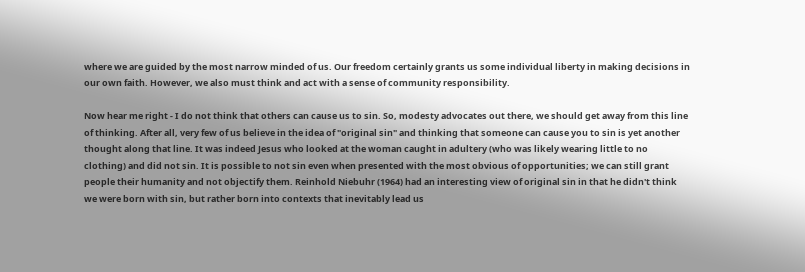where we are guided by the most narrow minded of us. Our freedom certainly grants us some individual liberty in making decisions in our own faith. However, we also must think and act with a sense of community responsibility.

Now hear me right - I do not think that others can cause us to sin. So, modesty advocates out there, we should get away from this line of thinking. After all, very few of us believe in the idea of "original sin" and thinking that someone can cause you to sin is yet another thought along that line. It was indeed Jesus who looked at the woman caught in adultery (who was likely wearing little to no clothing) and did not sin. It is possible to not sin even when presented with the most obvious of opportunities; we can still grant people their humanity and not objectify them. Reinhold Niebuhr (1964) had an interesting view of original sin in that he didn't think we were born with sin, but rather born into contexts that inevitably lead us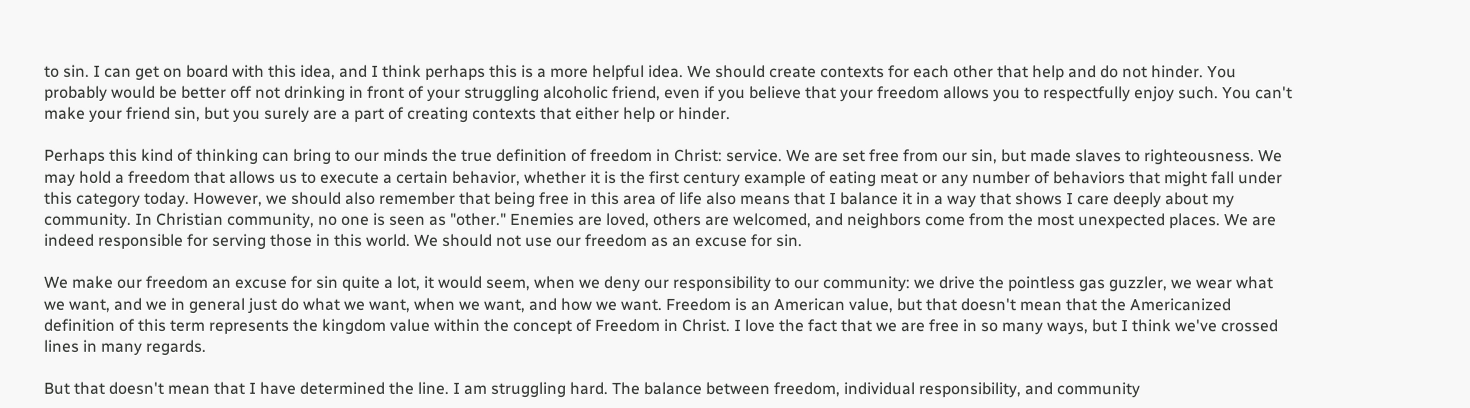to sin. I can get on board with this idea, and I think perhaps this is a more helpful idea. We should create contexts for each other that help and do not hinder. You probably would be better off not drinking in front of your struggling alcoholic friend, even if you believe that your freedom allows you to respectfully enjoy such. You can't make your friend sin, but you surely are a part of creating contexts that either help or hinder.

Perhaps this kind of thinking can bring to our minds the true definition of freedom in Christ: service. We are set free from our sin, but made slaves to righteousness. We may hold a freedom that allows us to execute a certain behavior, whether it is the first century example of eating meat or any number of behaviors that might fall under this category today. However, we should also remember that being free in this area of life also means that I balance it in a way that shows I care deeply about my community. In Christian community, no one is seen as "other." Enemies are loved, others are welcomed, and neighbors come from the most unexpected places. We are indeed responsible for serving those in this world. We should not use our freedom as an excuse for sin.

We make our freedom an excuse for sin quite a lot, it would seem, when we deny our responsibility to our community: we drive the pointless gas guzzler, we wear what we want, and we in general just do what we want, when we want, and how we want. Freedom is an American value, but that doesn't mean that the Americanized definition of this term represents the kingdom value within the concept of Freedom in Christ. I love the fact that we are free in so many ways, but I think we've crossed lines in many regards.

But that doesn't mean that I have determined the line. I am struggling hard. The balance between freedom, individual responsibility, and community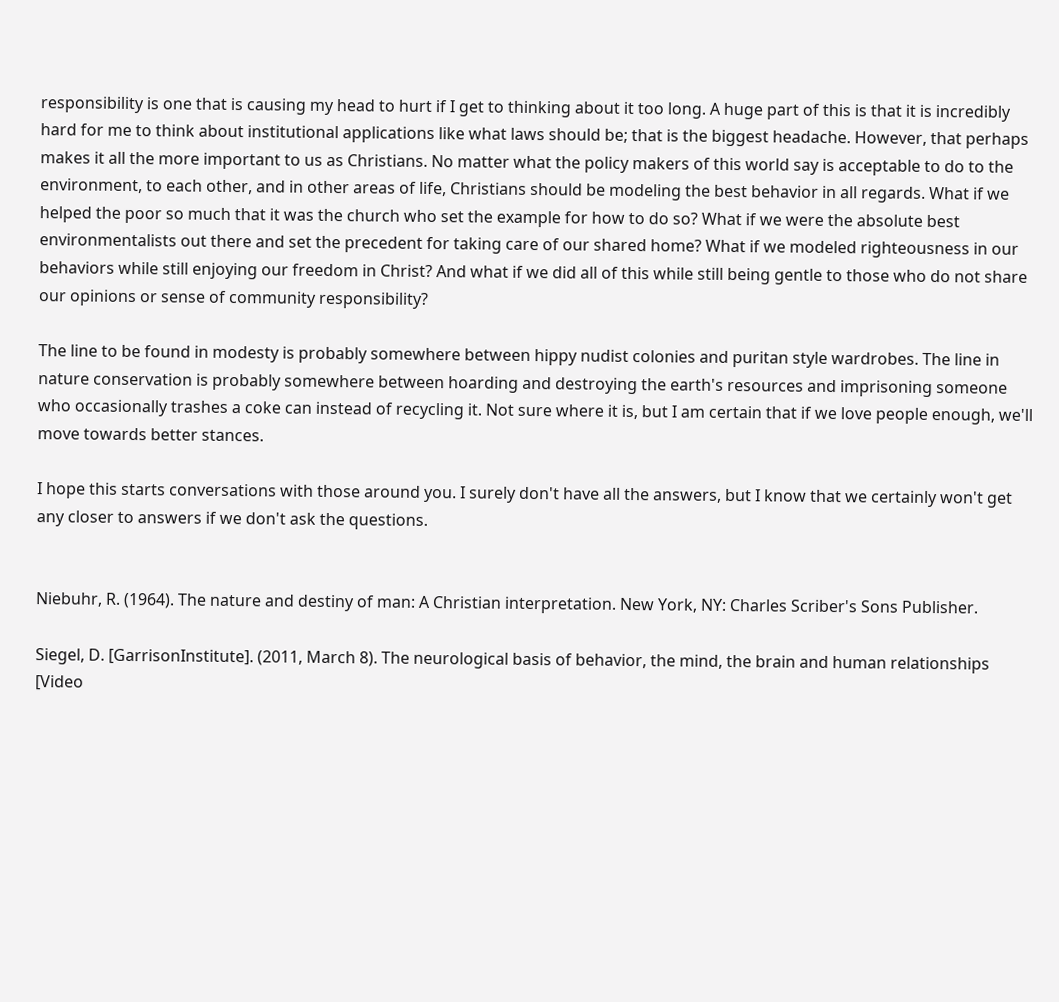responsibility is one that is causing my head to hurt if I get to thinking about it too long. A huge part of this is that it is incredibly hard for me to think about institutional applications like what laws should be; that is the biggest headache. However, that perhaps makes it all the more important to us as Christians. No matter what the policy makers of this world say is acceptable to do to the environment, to each other, and in other areas of life, Christians should be modeling the best behavior in all regards. What if we helped the poor so much that it was the church who set the example for how to do so? What if we were the absolute best environmentalists out there and set the precedent for taking care of our shared home? What if we modeled righteousness in our behaviors while still enjoying our freedom in Christ? And what if we did all of this while still being gentle to those who do not share our opinions or sense of community responsibility?

The line to be found in modesty is probably somewhere between hippy nudist colonies and puritan style wardrobes. The line in nature conservation is probably somewhere between hoarding and destroying the earth's resources and imprisoning someone who occasionally trashes a coke can instead of recycling it. Not sure where it is, but I am certain that if we love people enough, we'll move towards better stances.

I hope this starts conversations with those around you. I surely don't have all the answers, but I know that we certainly won't get any closer to answers if we don't ask the questions.


Niebuhr, R. (1964). The nature and destiny of man: A Christian interpretation. New York, NY: Charles Scriber's Sons Publisher.

Siegel, D. [GarrisonInstitute]. (2011, March 8). The neurological basis of behavior, the mind, the brain and human relationships [Video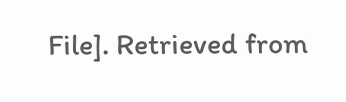File]. Retrieved from